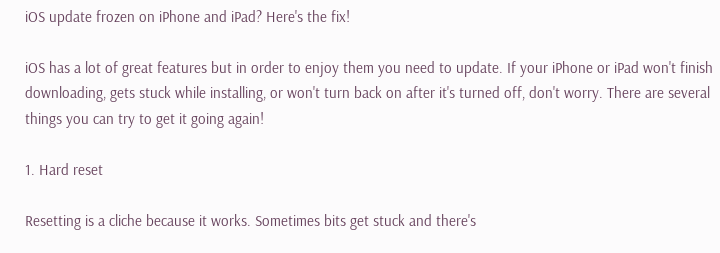iOS update frozen on iPhone and iPad? Here's the fix!

iOS has a lot of great features but in order to enjoy them you need to update. If your iPhone or iPad won't finish downloading, gets stuck while installing, or won't turn back on after it's turned off, don't worry. There are several things you can try to get it going again!

1. Hard reset

Resetting is a cliche because it works. Sometimes bits get stuck and there's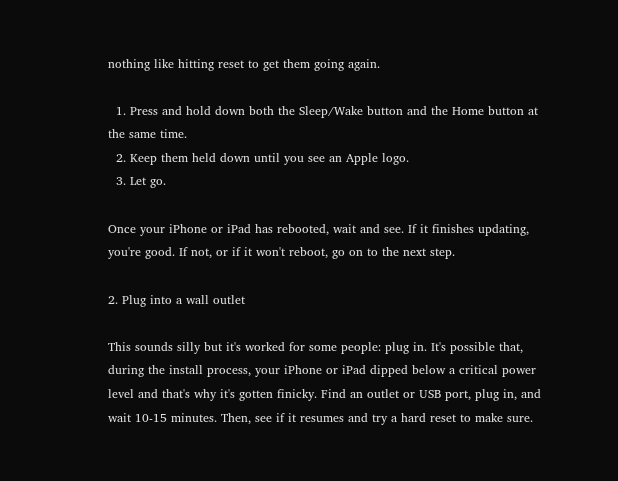nothing like hitting reset to get them going again.

  1. Press and hold down both the Sleep/Wake button and the Home button at the same time.
  2. Keep them held down until you see an Apple logo.
  3. Let go.

Once your iPhone or iPad has rebooted, wait and see. If it finishes updating, you're good. If not, or if it won't reboot, go on to the next step.

2. Plug into a wall outlet

This sounds silly but it's worked for some people: plug in. It's possible that, during the install process, your iPhone or iPad dipped below a critical power level and that's why it's gotten finicky. Find an outlet or USB port, plug in, and wait 10-15 minutes. Then, see if it resumes and try a hard reset to make sure.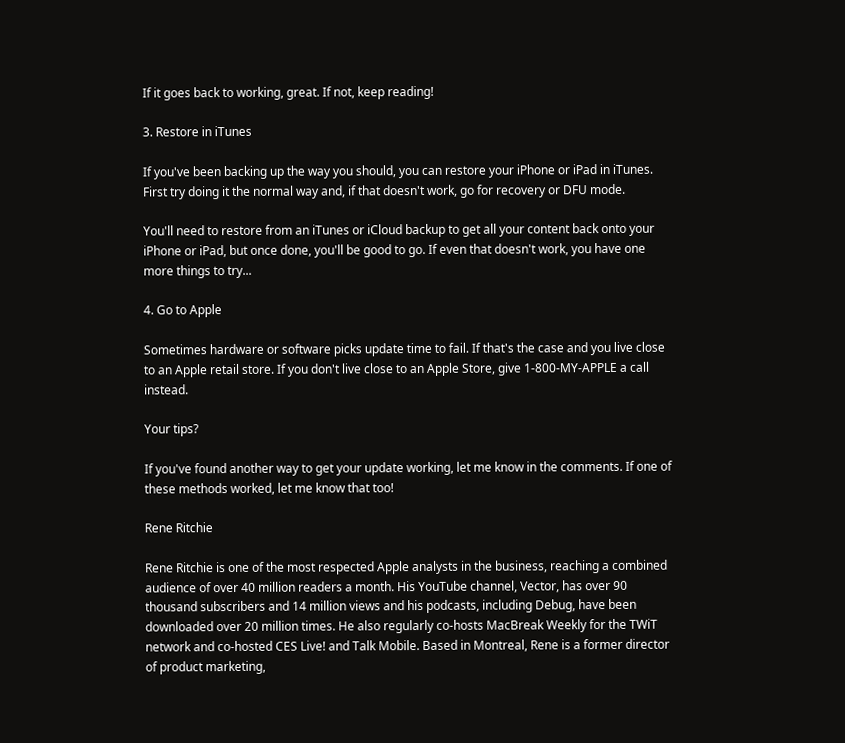If it goes back to working, great. If not, keep reading!

3. Restore in iTunes

If you've been backing up the way you should, you can restore your iPhone or iPad in iTunes. First try doing it the normal way and, if that doesn't work, go for recovery or DFU mode.

You'll need to restore from an iTunes or iCloud backup to get all your content back onto your iPhone or iPad, but once done, you'll be good to go. If even that doesn't work, you have one more things to try...

4. Go to Apple

Sometimes hardware or software picks update time to fail. If that's the case and you live close to an Apple retail store. If you don't live close to an Apple Store, give 1-800-MY-APPLE a call instead.

Your tips?

If you've found another way to get your update working, let me know in the comments. If one of these methods worked, let me know that too!

Rene Ritchie

Rene Ritchie is one of the most respected Apple analysts in the business, reaching a combined audience of over 40 million readers a month. His YouTube channel, Vector, has over 90 thousand subscribers and 14 million views and his podcasts, including Debug, have been downloaded over 20 million times. He also regularly co-hosts MacBreak Weekly for the TWiT network and co-hosted CES Live! and Talk Mobile. Based in Montreal, Rene is a former director of product marketing,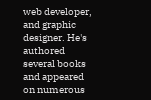web developer, and graphic designer. He's authored several books and appeared on numerous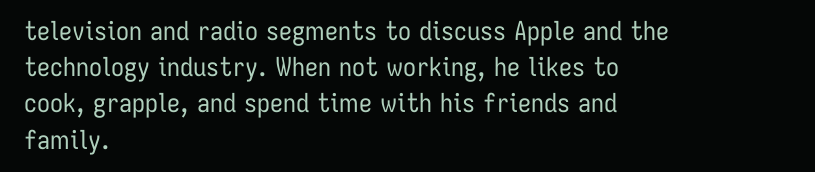television and radio segments to discuss Apple and the technology industry. When not working, he likes to cook, grapple, and spend time with his friends and family.